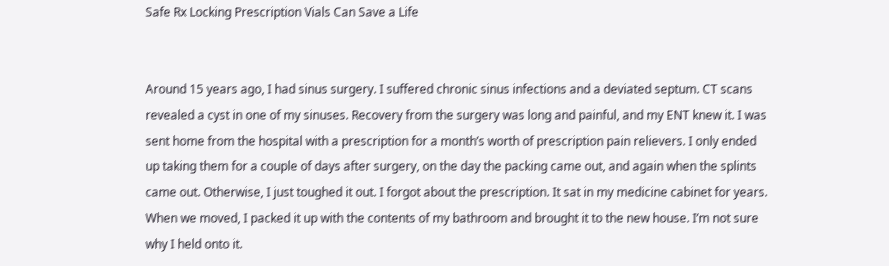Safe Rx Locking Prescription Vials Can Save a Life


Around 15 years ago, I had sinus surgery. I suffered chronic sinus infections and a deviated septum. CT scans revealed a cyst in one of my sinuses. Recovery from the surgery was long and painful, and my ENT knew it. I was sent home from the hospital with a prescription for a month’s worth of prescription pain relievers. I only ended up taking them for a couple of days after surgery, on the day the packing came out, and again when the splints came out. Otherwise, I just toughed it out. I forgot about the prescription. It sat in my medicine cabinet for years. When we moved, I packed it up with the contents of my bathroom and brought it to the new house. I’m not sure why I held onto it.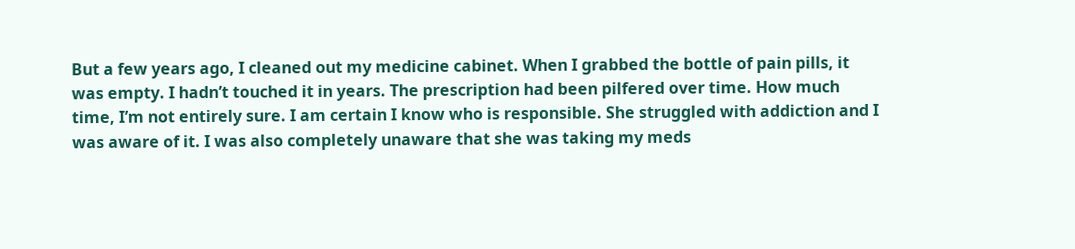But a few years ago, I cleaned out my medicine cabinet. When I grabbed the bottle of pain pills, it was empty. I hadn’t touched it in years. The prescription had been pilfered over time. How much time, I’m not entirely sure. I am certain I know who is responsible. She struggled with addiction and I was aware of it. I was also completely unaware that she was taking my meds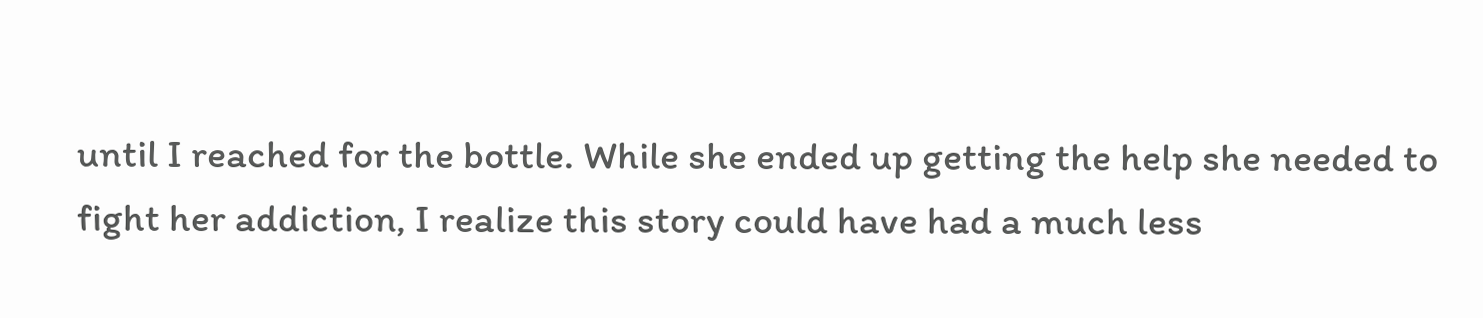until I reached for the bottle. While she ended up getting the help she needed to fight her addiction, I realize this story could have had a much less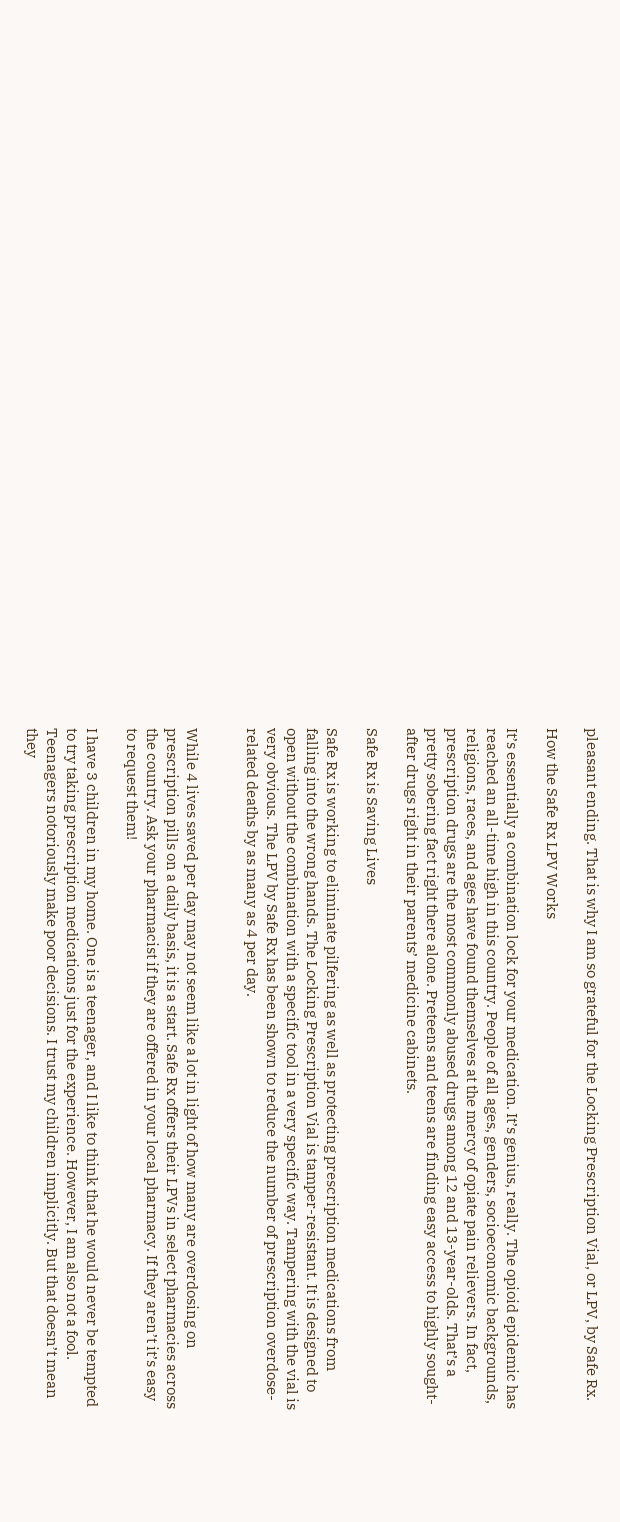pleasant ending. That is why I am so grateful for the Locking Prescription Vial, or LPV, by Safe Rx.

How the Safe Rx LPV Works

It’s essentially a combination lock for your medication. It’s genius, really. The opioid epidemic has reached an all-time high in this country. People of all ages, genders, socioeconomic backgrounds, religions, races, and ages have found themselves at the mercy of opiate pain relievers. In fact, prescription drugs are the most commonly abused drugs among 12 and 13-year-olds. That’s a pretty sobering fact right there alone. Preteens and teens are finding easy access to highly sought-after drugs right in their parents’ medicine cabinets.

Safe Rx is Saving Lives

Safe Rx is working to eliminate pilfering as well as protecting prescription medications from falling into the wrong hands. The Locking Prescription Vial is tamper-resistant. It is designed to open without the combination with a specific tool in a very specific way. Tampering with the vial is very obvious. The LPV by Safe Rx has been shown to reduce the number of prescription overdose-related deaths by as many as 4 per day.


While 4 lives saved per day may not seem like a lot in light of how many are overdosing on prescription pills on a daily basis, it is a start. Safe Rx offers their LPVs in select pharmacies across the country. Ask your pharmacist if they are offered in your local pharmacy. If they aren’t it’s easy to request them!

I have 3 children in my home. One is a teenager, and I like to think that he would never be tempted to try taking prescription medications just for the experience. However, I am also not a fool. Teenagers notoriously make poor decisions. I trust my children implicitly. But that doesn’t mean they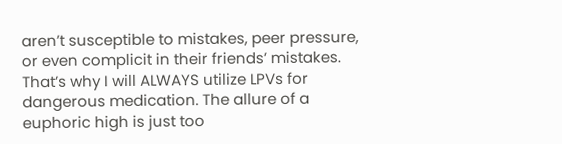aren’t susceptible to mistakes, peer pressure, or even complicit in their friends’ mistakes. That’s why I will ALWAYS utilize LPVs for dangerous medication. The allure of a euphoric high is just too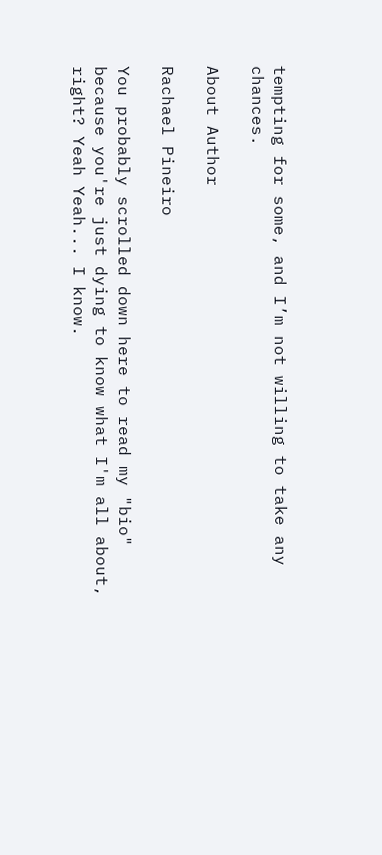tempting for some, and I’m not willing to take any chances.

About Author

Rachael Pineiro

You probably scrolled down here to read my "bio" because you're just dying to know what I'm all about, right? Yeah Yeah... I know.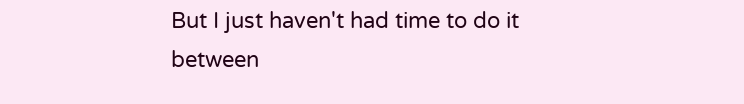But I just haven't had time to do it between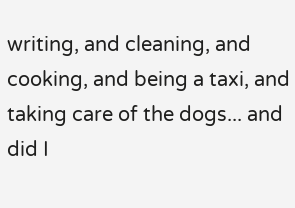writing, and cleaning, and cooking, and being a taxi, and taking care of the dogs... and did I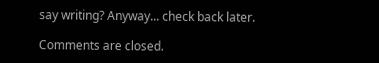say writing? Anyway... check back later.

Comments are closed.